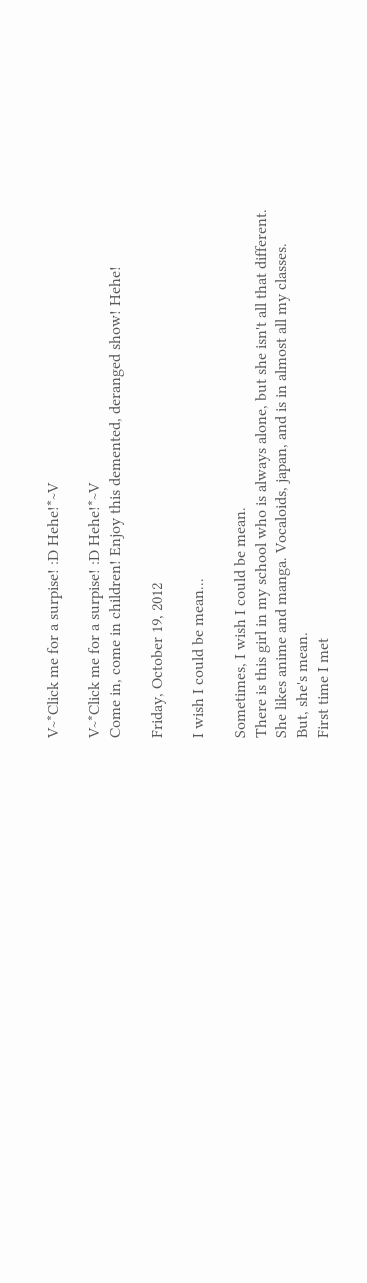V~*Click me for a surpise! :D Hehe!*~V

V~*Click me for a surpise! :D Hehe!*~V
Come in, come in children! Enjoy this demented, deranged show! Hehe!

Friday, October 19, 2012

I wish I could be mean...

Sometimes, I wish I could be mean.
There is this girl in my school who is always alone, but she isn't all that different.
She likes anime and manga. Vocaloids, japan, and is in almost all my classes.
But, she's mean.
First time I met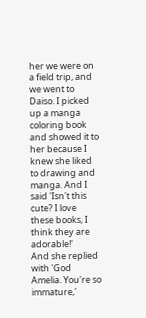her we were on a field trip, and we went to Daiso. I picked up a manga coloring book and showed it to her because I knew she liked to drawing and manga. And I said 'Isn't this cute? I love these books, I think they are adorable!'
And she replied with 'God Amelia. You're so immature,'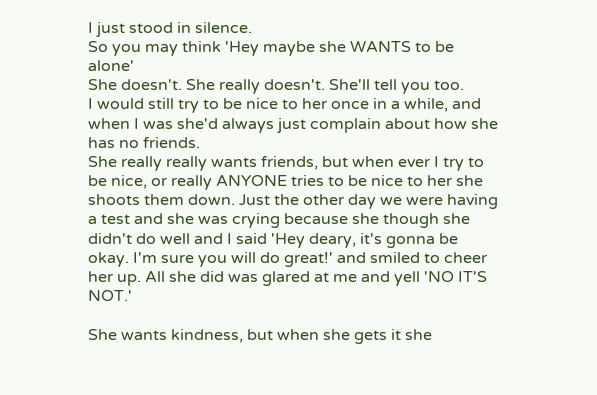I just stood in silence.
So you may think 'Hey maybe she WANTS to be alone'
She doesn't. She really doesn't. She'll tell you too.
I would still try to be nice to her once in a while, and when I was she'd always just complain about how she has no friends.
She really really wants friends, but when ever I try to be nice, or really ANYONE tries to be nice to her she shoots them down. Just the other day we were having a test and she was crying because she though she didn't do well and I said 'Hey deary, it's gonna be okay. I'm sure you will do great!' and smiled to cheer her up. All she did was glared at me and yell 'NO IT'S NOT.'

She wants kindness, but when she gets it she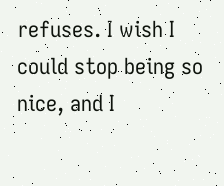refuses. I wish I could stop being so nice, and I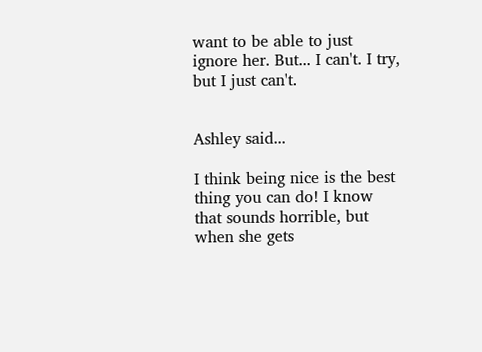want to be able to just ignore her. But... I can't. I try, but I just can't.


Ashley said...

I think being nice is the best thing you can do! I know that sounds horrible, but when she gets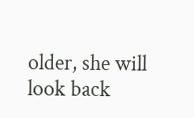older, she will look back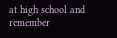at high school and remember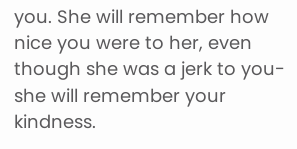you. She will remember how nice you were to her, even though she was a jerk to you-she will remember your kindness.